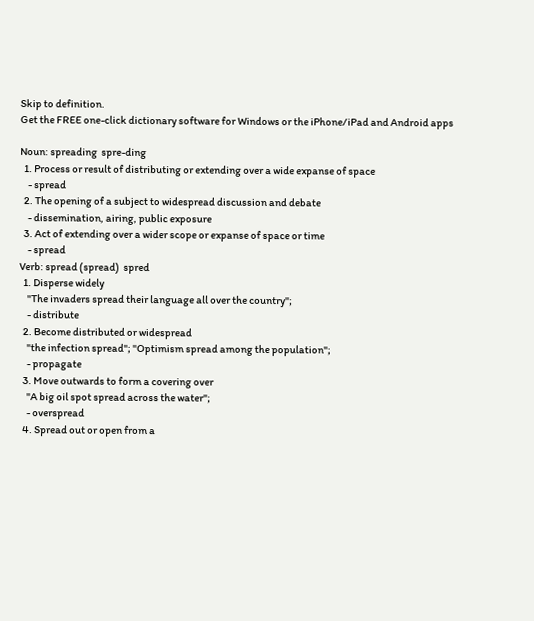Skip to definition.
Get the FREE one-click dictionary software for Windows or the iPhone/iPad and Android apps

Noun: spreading  spre-ding
  1. Process or result of distributing or extending over a wide expanse of space
    - spread
  2. The opening of a subject to widespread discussion and debate
    - dissemination, airing, public exposure
  3. Act of extending over a wider scope or expanse of space or time
    - spread
Verb: spread (spread)  spred
  1. Disperse widely
    "The invaders spread their language all over the country";
    - distribute
  2. Become distributed or widespread
    "the infection spread"; "Optimism spread among the population";
    - propagate
  3. Move outwards to form a covering over
    "A big oil spot spread across the water";
    - overspread
  4. Spread out or open from a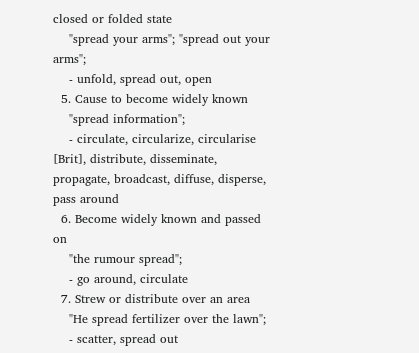closed or folded state
    "spread your arms"; "spread out your arms";
    - unfold, spread out, open
  5. Cause to become widely known
    "spread information";
    - circulate, circularize, circularise [Brit], distribute, disseminate, propagate, broadcast, diffuse, disperse, pass around
  6. Become widely known and passed on
    "the rumour spread";
    - go around, circulate
  7. Strew or distribute over an area
    "He spread fertilizer over the lawn";
    - scatter, spread out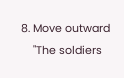8. Move outward
    "The soldiers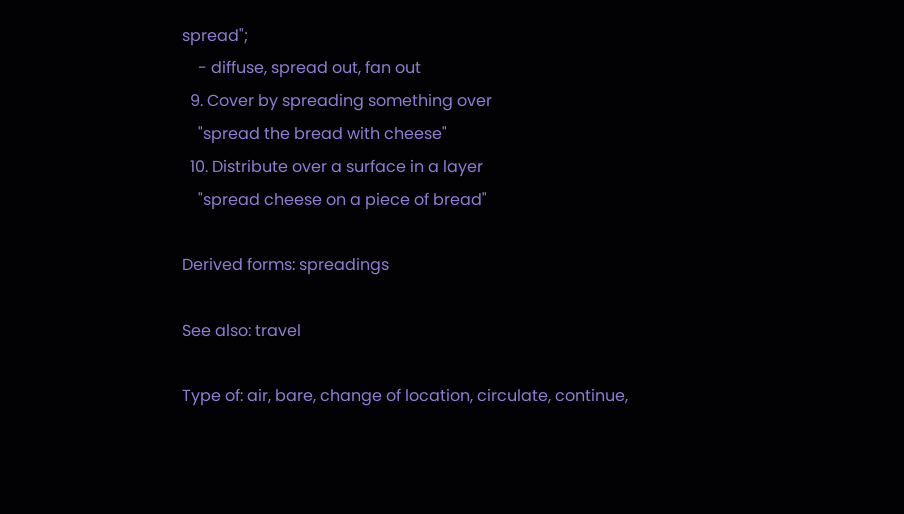spread";
    - diffuse, spread out, fan out
  9. Cover by spreading something over
    "spread the bread with cheese"
  10. Distribute over a surface in a layer
    "spread cheese on a piece of bread"

Derived forms: spreadings

See also: travel

Type of: air, bare, change of location, circulate, continue,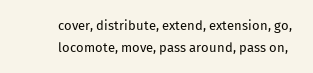cover, distribute, extend, extension, go, locomote, move, pass around, pass on,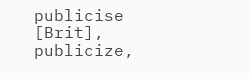publicise [Brit], publicize,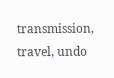transmission, travel, undo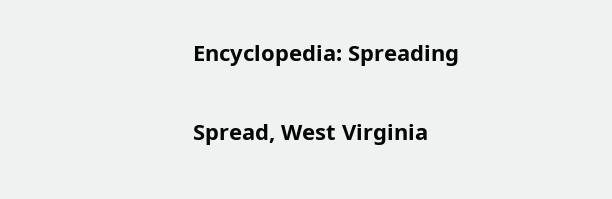Encyclopedia: Spreading

Spread, West Virginia